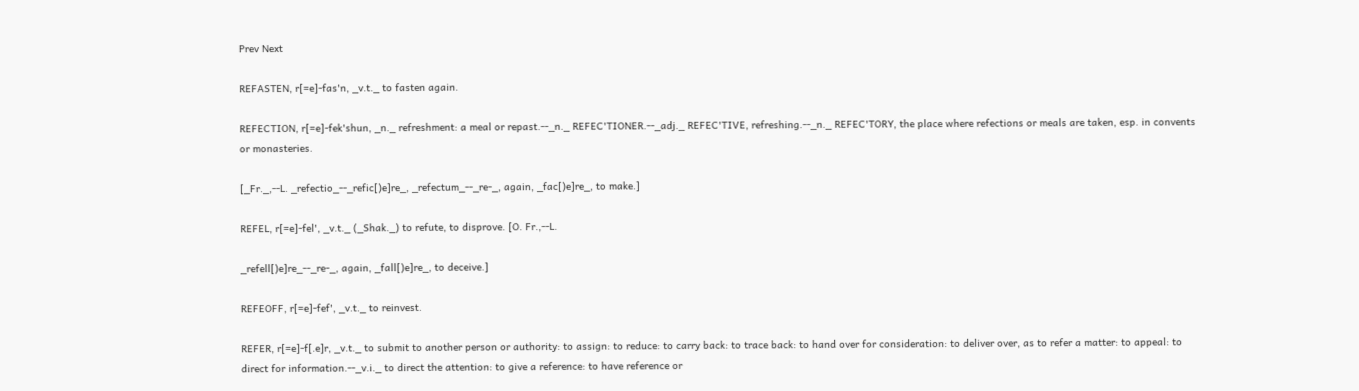Prev Next

REFASTEN, r[=e]-fas'n, _v.t._ to fasten again.

REFECTION, r[=e]-fek'shun, _n._ refreshment: a meal or repast.--_n._ REFEC'TIONER.--_adj._ REFEC'TIVE, refreshing.--_n._ REFEC'TORY, the place where refections or meals are taken, esp. in convents or monasteries.

[_Fr._,--L. _refectio_--_refic[)e]re_, _refectum_--_re-_, again, _fac[)e]re_, to make.]

REFEL, r[=e]-fel', _v.t._ (_Shak._) to refute, to disprove. [O. Fr.,--L.

_refell[)e]re_--_re-_, again, _fall[)e]re_, to deceive.]

REFEOFF, r[=e]-fef', _v.t._ to reinvest.

REFER, r[=e]-f[.e]r, _v.t._ to submit to another person or authority: to assign: to reduce: to carry back: to trace back: to hand over for consideration: to deliver over, as to refer a matter: to appeal: to direct for information.--_v.i._ to direct the attention: to give a reference: to have reference or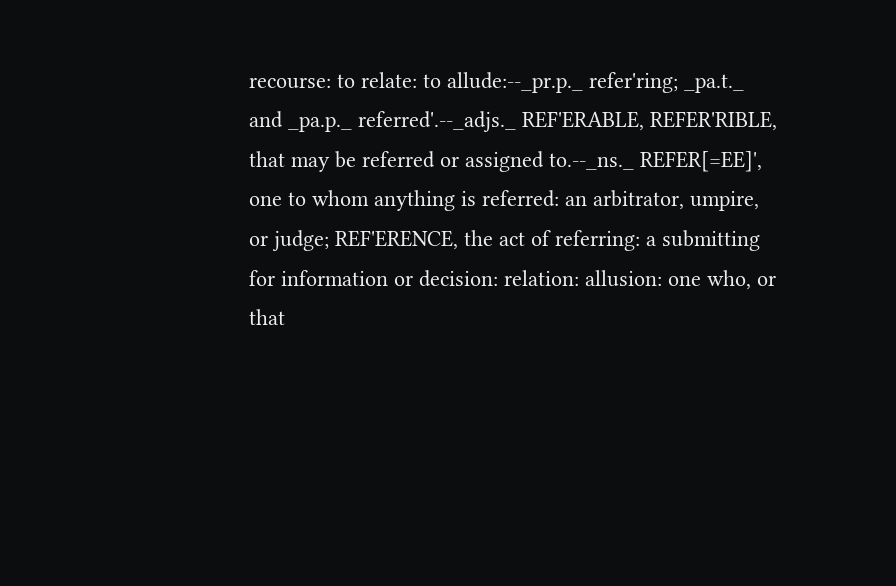recourse: to relate: to allude:--_pr.p._ refer'ring; _pa.t._ and _pa.p._ referred'.--_adjs._ REF'ERABLE, REFER'RIBLE, that may be referred or assigned to.--_ns._ REFER[=EE]', one to whom anything is referred: an arbitrator, umpire, or judge; REF'ERENCE, the act of referring: a submitting for information or decision: relation: allusion: one who, or that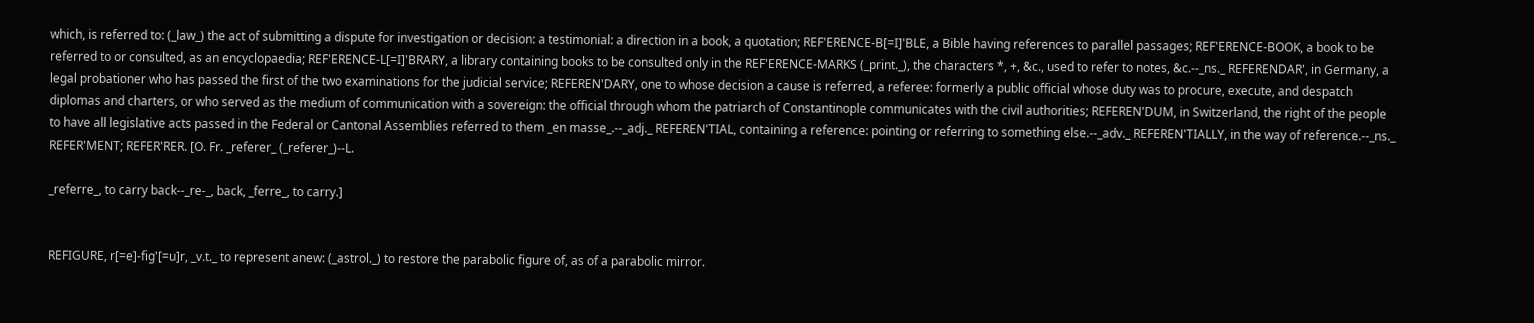which, is referred to: (_law_) the act of submitting a dispute for investigation or decision: a testimonial: a direction in a book, a quotation; REF'ERENCE-B[=I]'BLE, a Bible having references to parallel passages; REF'ERENCE-BOOK, a book to be referred to or consulted, as an encyclopaedia; REF'ERENCE-L[=I]'BRARY, a library containing books to be consulted only in the REF'ERENCE-MARKS (_print._), the characters *, +, &c., used to refer to notes, &c.--_ns._ REFERENDAR', in Germany, a legal probationer who has passed the first of the two examinations for the judicial service; REFEREN'DARY, one to whose decision a cause is referred, a referee: formerly a public official whose duty was to procure, execute, and despatch diplomas and charters, or who served as the medium of communication with a sovereign: the official through whom the patriarch of Constantinople communicates with the civil authorities; REFEREN'DUM, in Switzerland, the right of the people to have all legislative acts passed in the Federal or Cantonal Assemblies referred to them _en masse_.--_adj._ REFEREN'TIAL, containing a reference: pointing or referring to something else.--_adv._ REFEREN'TIALLY, in the way of reference.--_ns._ REFER'MENT; REFER'RER. [O. Fr. _referer_ (_referer_)--L.

_referre_, to carry back--_re-_, back, _ferre_, to carry.]


REFIGURE, r[=e]-fig'[=u]r, _v.t._ to represent anew: (_astrol._) to restore the parabolic figure of, as of a parabolic mirror.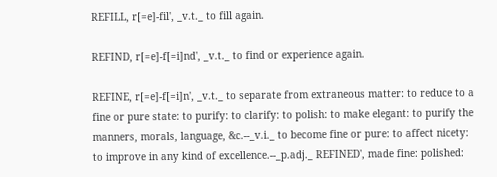REFILL, r[=e]-fil', _v.t._ to fill again.

REFIND, r[=e]-f[=i]nd', _v.t._ to find or experience again.

REFINE, r[=e]-f[=i]n', _v.t._ to separate from extraneous matter: to reduce to a fine or pure state: to purify: to clarify: to polish: to make elegant: to purify the manners, morals, language, &c.--_v.i._ to become fine or pure: to affect nicety: to improve in any kind of excellence.--_p.adj._ REFINED', made fine: polished: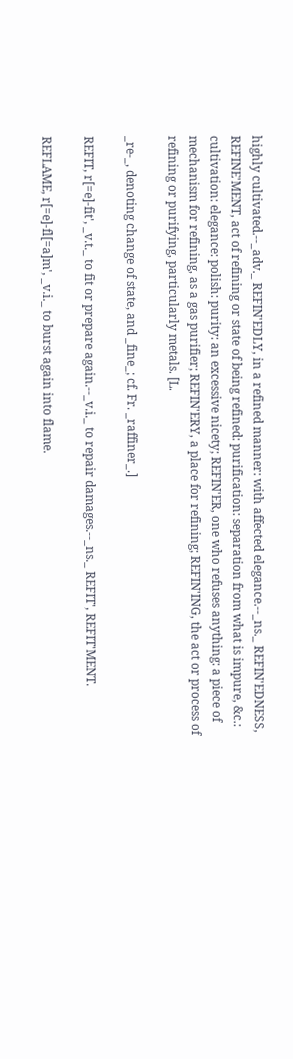highly cultivated.--_adv._ REFIN'EDLY, in a refined manner: with affected elegance.--_ns._ REFIN'EDNESS, REFINE'MENT, act of refining or state of being refined: purification: separation from what is impure, &c.: cultivation: elegance: polish: purity: an excessive nicety; REFIN'ER, one who refuses anything: a piece of mechanism for refining, as a gas purifier; REFIN'ERY, a place for refining; REFIN'ING, the act or process of refining or purifying, particularly metals. [L.

_re-_, denoting change of state, and _fine_; cf. Fr. _raffiner_.]

REFIT, r[=e]-fit', _v.t._ to fit or prepare again.--_v.i._ to repair damages.--_ns._ REFIT', REFIT'MENT.

REFLAME, r[=e]-fl[=a]m', _v.i._ to burst again into flame.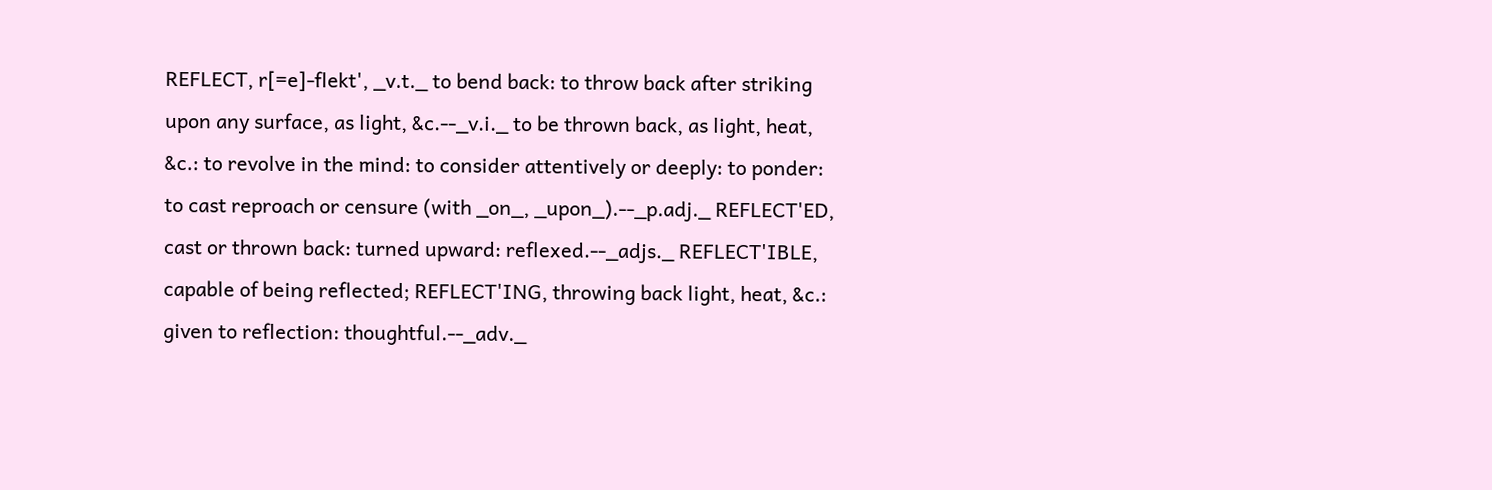REFLECT, r[=e]-flekt', _v.t._ to bend back: to throw back after striking upon any surface, as light, &c.--_v.i._ to be thrown back, as light, heat, &c.: to revolve in the mind: to consider attentively or deeply: to ponder: to cast reproach or censure (with _on_, _upon_).--_p.adj._ REFLECT'ED, cast or thrown back: turned upward: reflexed.--_adjs._ REFLECT'IBLE, capable of being reflected; REFLECT'ING, throwing back light, heat, &c.: given to reflection: thoughtful.--_adv._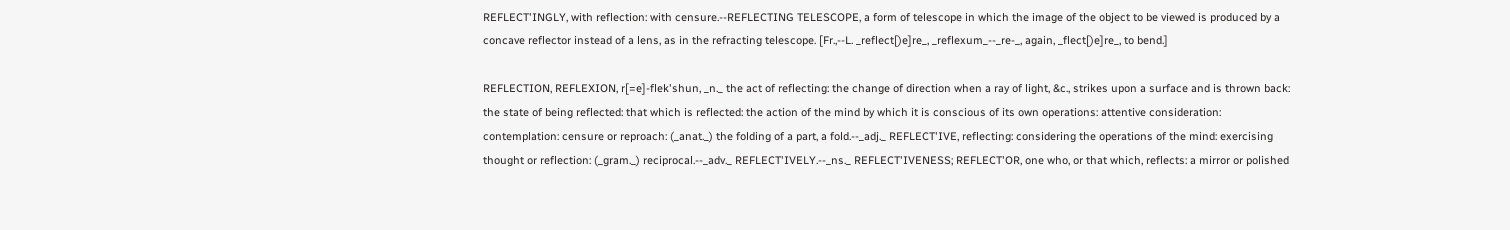REFLECT'INGLY, with reflection: with censure.--REFLECTING TELESCOPE, a form of telescope in which the image of the object to be viewed is produced by a concave reflector instead of a lens, as in the refracting telescope. [Fr.,--L. _reflect[)e]re_, _reflexum_--_re-_, again, _flect[)e]re_, to bend.]

REFLECTION, REFLEXION, r[=e]-flek'shun, _n._ the act of reflecting: the change of direction when a ray of light, &c., strikes upon a surface and is thrown back: the state of being reflected: that which is reflected: the action of the mind by which it is conscious of its own operations: attentive consideration: contemplation: censure or reproach: (_anat._) the folding of a part, a fold.--_adj._ REFLECT'IVE, reflecting: considering the operations of the mind: exercising thought or reflection: (_gram._) reciprocal.--_adv._ REFLECT'IVELY.--_ns._ REFLECT'IVENESS; REFLECT'OR, one who, or that which, reflects: a mirror or polished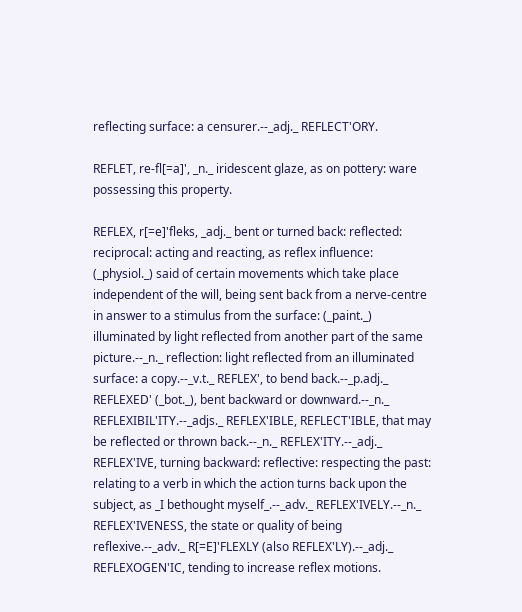reflecting surface: a censurer.--_adj._ REFLECT'ORY.

REFLET, re-fl[=a]', _n._ iridescent glaze, as on pottery: ware possessing this property.

REFLEX, r[=e]'fleks, _adj._ bent or turned back: reflected: reciprocal: acting and reacting, as reflex influence: (_physiol._) said of certain movements which take place independent of the will, being sent back from a nerve-centre in answer to a stimulus from the surface: (_paint._) illuminated by light reflected from another part of the same picture.--_n._ reflection: light reflected from an illuminated surface: a copy.--_v.t._ REFLEX', to bend back.--_p.adj._ REFLEXED' (_bot._), bent backward or downward.--_n._ REFLEXIBIL'ITY.--_adjs._ REFLEX'IBLE, REFLECT'IBLE, that may be reflected or thrown back.--_n._ REFLEX'ITY.--_adj._ REFLEX'IVE, turning backward: reflective: respecting the past: relating to a verb in which the action turns back upon the subject, as _I bethought myself_.--_adv._ REFLEX'IVELY.--_n._ REFLEX'IVENESS, the state or quality of being reflexive.--_adv._ R[=E]'FLEXLY (also REFLEX'LY).--_adj._ REFLEXOGEN'IC, tending to increase reflex motions.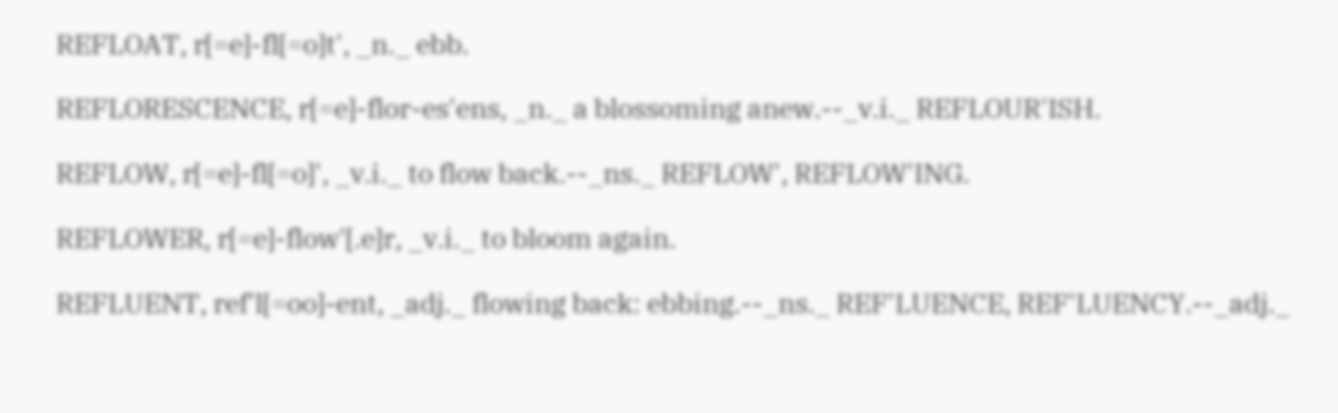REFLOAT, r[=e]-fl[=o]t', _n._ ebb.

REFLORESCENCE, r[=e]-flor-es'ens, _n._ a blossoming anew.--_v.i._ REFLOUR'ISH.

REFLOW, r[=e]-fl[=o]', _v.i._ to flow back.--_ns._ REFLOW', REFLOW'ING.

REFLOWER, r[=e]-flow'[.e]r, _v.i._ to bloom again.

REFLUENT, ref'l[=oo]-ent, _adj._ flowing back: ebbing.--_ns._ REF'LUENCE, REF'LUENCY.--_adj._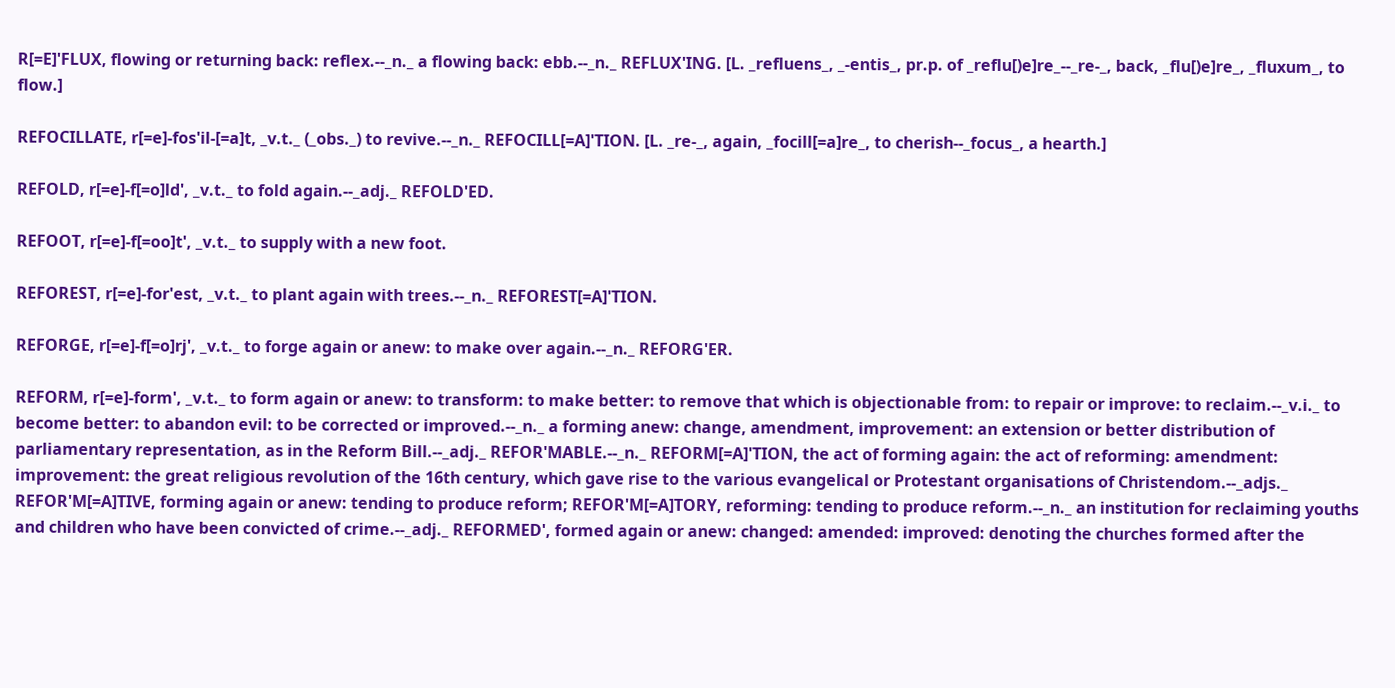R[=E]'FLUX, flowing or returning back: reflex.--_n._ a flowing back: ebb.--_n._ REFLUX'ING. [L. _refluens_, _-entis_, pr.p. of _reflu[)e]re_--_re-_, back, _flu[)e]re_, _fluxum_, to flow.]

REFOCILLATE, r[=e]-fos'il-[=a]t, _v.t._ (_obs._) to revive.--_n._ REFOCILL[=A]'TION. [L. _re-_, again, _focill[=a]re_, to cherish--_focus_, a hearth.]

REFOLD, r[=e]-f[=o]ld', _v.t._ to fold again.--_adj._ REFOLD'ED.

REFOOT, r[=e]-f[=oo]t', _v.t._ to supply with a new foot.

REFOREST, r[=e]-for'est, _v.t._ to plant again with trees.--_n._ REFOREST[=A]'TION.

REFORGE, r[=e]-f[=o]rj', _v.t._ to forge again or anew: to make over again.--_n._ REFORG'ER.

REFORM, r[=e]-form', _v.t._ to form again or anew: to transform: to make better: to remove that which is objectionable from: to repair or improve: to reclaim.--_v.i._ to become better: to abandon evil: to be corrected or improved.--_n._ a forming anew: change, amendment, improvement: an extension or better distribution of parliamentary representation, as in the Reform Bill.--_adj._ REFOR'MABLE.--_n._ REFORM[=A]'TION, the act of forming again: the act of reforming: amendment: improvement: the great religious revolution of the 16th century, which gave rise to the various evangelical or Protestant organisations of Christendom.--_adjs._ REFOR'M[=A]TIVE, forming again or anew: tending to produce reform; REFOR'M[=A]TORY, reforming: tending to produce reform.--_n._ an institution for reclaiming youths and children who have been convicted of crime.--_adj._ REFORMED', formed again or anew: changed: amended: improved: denoting the churches formed after the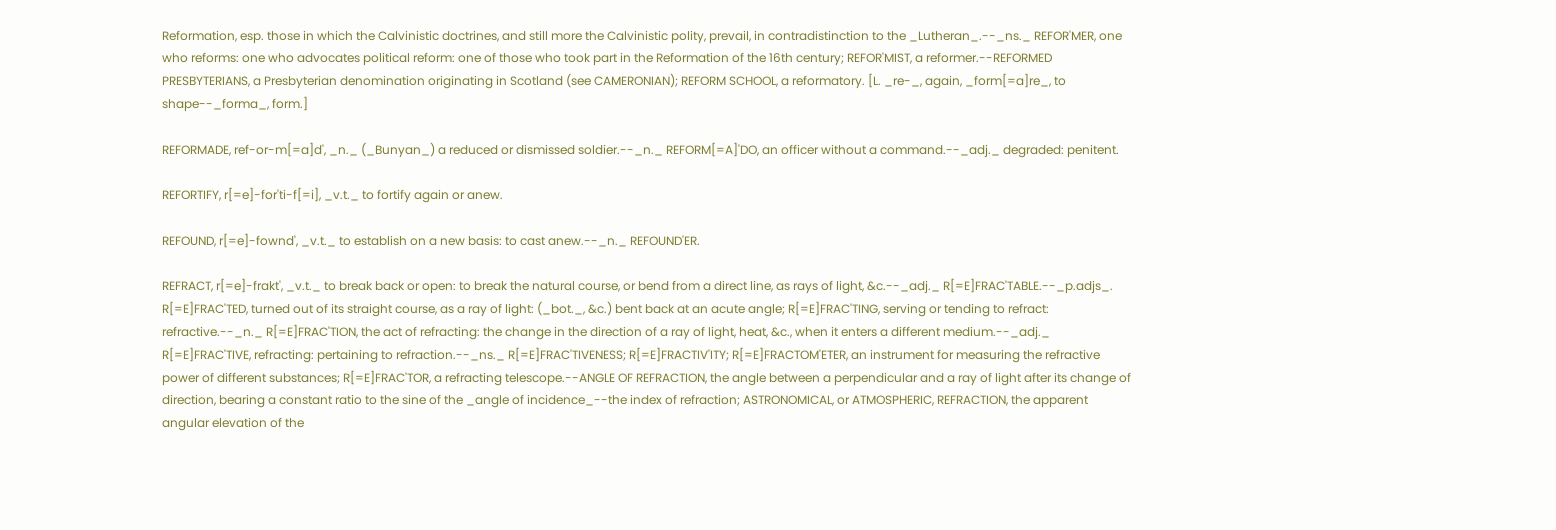Reformation, esp. those in which the Calvinistic doctrines, and still more the Calvinistic polity, prevail, in contradistinction to the _Lutheran_.--_ns._ REFOR'MER, one who reforms: one who advocates political reform: one of those who took part in the Reformation of the 16th century; REFOR'MIST, a reformer.--REFORMED PRESBYTERIANS, a Presbyterian denomination originating in Scotland (see CAMERONIAN); REFORM SCHOOL, a reformatory. [L. _re-_, again, _form[=a]re_, to shape--_forma_, form.]

REFORMADE, ref-or-m[=a]d', _n._ (_Bunyan_) a reduced or dismissed soldier.--_n._ REFORM[=A]'DO, an officer without a command.--_adj._ degraded: penitent.

REFORTIFY, r[=e]-for'ti-f[=i], _v.t._ to fortify again or anew.

REFOUND, r[=e]-fownd', _v.t._ to establish on a new basis: to cast anew.--_n._ REFOUND'ER.

REFRACT, r[=e]-frakt', _v.t._ to break back or open: to break the natural course, or bend from a direct line, as rays of light, &c.--_adj._ R[=E]FRAC'TABLE.--_p.adjs_. R[=E]FRAC'TED, turned out of its straight course, as a ray of light: (_bot._, &c.) bent back at an acute angle; R[=E]FRAC'TING, serving or tending to refract: refractive.--_n._ R[=E]FRAC'TION, the act of refracting: the change in the direction of a ray of light, heat, &c., when it enters a different medium.--_adj._ R[=E]FRAC'TIVE, refracting: pertaining to refraction.--_ns._ R[=E]FRAC'TIVENESS; R[=E]FRACTIV'ITY; R[=E]FRACTOM'ETER, an instrument for measuring the refractive power of different substances; R[=E]FRAC'TOR, a refracting telescope.--ANGLE OF REFRACTION, the angle between a perpendicular and a ray of light after its change of direction, bearing a constant ratio to the sine of the _angle of incidence_--the index of refraction; ASTRONOMICAL, or ATMOSPHERIC, REFRACTION, the apparent angular elevation of the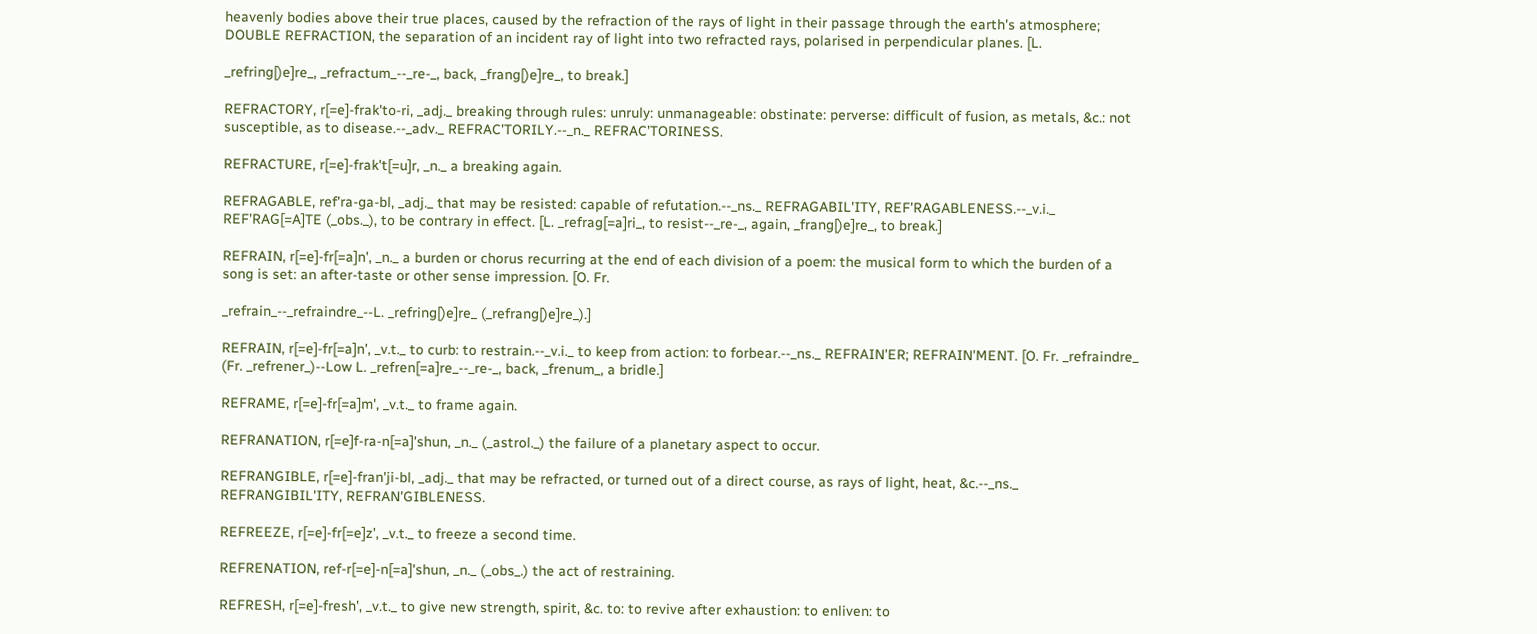heavenly bodies above their true places, caused by the refraction of the rays of light in their passage through the earth's atmosphere; DOUBLE REFRACTION, the separation of an incident ray of light into two refracted rays, polarised in perpendicular planes. [L.

_refring[)e]re_, _refractum_--_re-_, back, _frang[)e]re_, to break.]

REFRACTORY, r[=e]-frak'to-ri, _adj._ breaking through rules: unruly: unmanageable: obstinate: perverse: difficult of fusion, as metals, &c.: not susceptible, as to disease.--_adv._ REFRAC'TORILY.--_n._ REFRAC'TORINESS.

REFRACTURE, r[=e]-frak't[=u]r, _n._ a breaking again.

REFRAGABLE, ref'ra-ga-bl, _adj._ that may be resisted: capable of refutation.--_ns._ REFRAGABIL'ITY, REF'RAGABLENESS.--_v.i._ REF'RAG[=A]TE (_obs._), to be contrary in effect. [L. _refrag[=a]ri_, to resist--_re-_, again, _frang[)e]re_, to break.]

REFRAIN, r[=e]-fr[=a]n', _n._ a burden or chorus recurring at the end of each division of a poem: the musical form to which the burden of a song is set: an after-taste or other sense impression. [O. Fr.

_refrain_--_refraindre_--L. _refring[)e]re_ (_refrang[)e]re_).]

REFRAIN, r[=e]-fr[=a]n', _v.t._ to curb: to restrain.--_v.i._ to keep from action: to forbear.--_ns._ REFRAIN'ER; REFRAIN'MENT. [O. Fr. _refraindre_ (Fr. _refrener_)--Low L. _refren[=a]re_--_re-_, back, _frenum_, a bridle.]

REFRAME, r[=e]-fr[=a]m', _v.t._ to frame again.

REFRANATION, r[=e]f-ra-n[=a]'shun, _n._ (_astrol._) the failure of a planetary aspect to occur.

REFRANGIBLE, r[=e]-fran'ji-bl, _adj._ that may be refracted, or turned out of a direct course, as rays of light, heat, &c.--_ns._ REFRANGIBIL'ITY, REFRAN'GIBLENESS.

REFREEZE, r[=e]-fr[=e]z', _v.t._ to freeze a second time.

REFRENATION, ref-r[=e]-n[=a]'shun, _n._ (_obs_.) the act of restraining.

REFRESH, r[=e]-fresh', _v.t._ to give new strength, spirit, &c. to: to revive after exhaustion: to enliven: to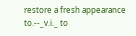restore a fresh appearance to.--_v.i._ to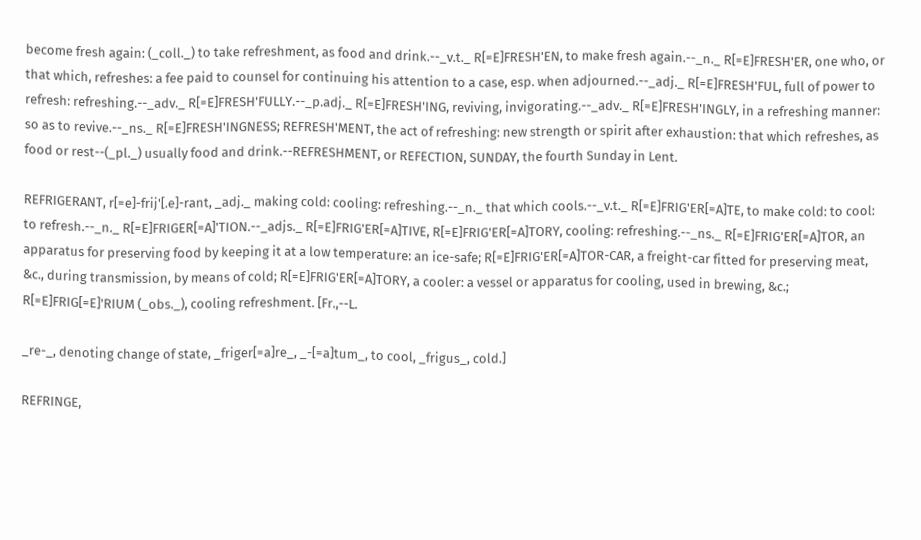become fresh again: (_coll._) to take refreshment, as food and drink.--_v.t._ R[=E]FRESH'EN, to make fresh again.--_n._ R[=E]FRESH'ER, one who, or that which, refreshes: a fee paid to counsel for continuing his attention to a case, esp. when adjourned.--_adj._ R[=E]FRESH'FUL, full of power to refresh: refreshing.--_adv._ R[=E]FRESH'FULLY.--_p.adj._ R[=E]FRESH'ING, reviving, invigorating.--_adv._ R[=E]FRESH'INGLY, in a refreshing manner: so as to revive.--_ns._ R[=E]FRESH'INGNESS; REFRESH'MENT, the act of refreshing: new strength or spirit after exhaustion: that which refreshes, as food or rest--(_pl._) usually food and drink.--REFRESHMENT, or REFECTION, SUNDAY, the fourth Sunday in Lent.

REFRIGERANT, r[=e]-frij'[.e]-rant, _adj._ making cold: cooling: refreshing.--_n._ that which cools.--_v.t._ R[=E]FRIG'ER[=A]TE, to make cold: to cool: to refresh.--_n._ R[=E]FRIGER[=A]'TION.--_adjs._ R[=E]FRIG'ER[=A]TIVE, R[=E]FRIG'ER[=A]TORY, cooling: refreshing.--_ns._ R[=E]FRIG'ER[=A]TOR, an apparatus for preserving food by keeping it at a low temperature: an ice-safe; R[=E]FRIG'ER[=A]TOR-CAR, a freight-car fitted for preserving meat, &c., during transmission, by means of cold; R[=E]FRIG'ER[=A]TORY, a cooler: a vessel or apparatus for cooling, used in brewing, &c.; R[=E]FRIG[=E]'RIUM (_obs._), cooling refreshment. [Fr.,--L.

_re-_, denoting change of state, _friger[=a]re_, _-[=a]tum_, to cool, _frigus_, cold.]

REFRINGE,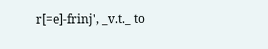r[=e]-frinj', _v.t._ to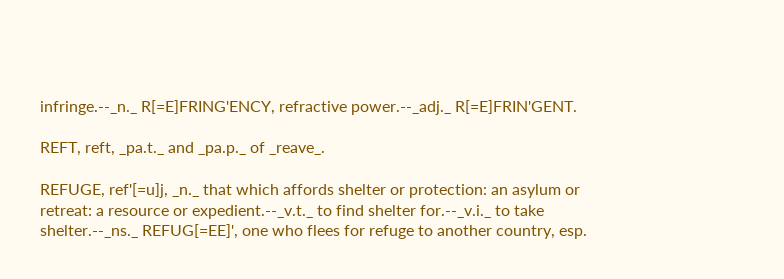infringe.--_n._ R[=E]FRING'ENCY, refractive power.--_adj._ R[=E]FRIN'GENT.

REFT, reft, _pa.t._ and _pa.p._ of _reave_.

REFUGE, ref'[=u]j, _n._ that which affords shelter or protection: an asylum or retreat: a resource or expedient.--_v.t._ to find shelter for.--_v.i._ to take shelter.--_ns._ REFUG[=EE]', one who flees for refuge to another country, esp.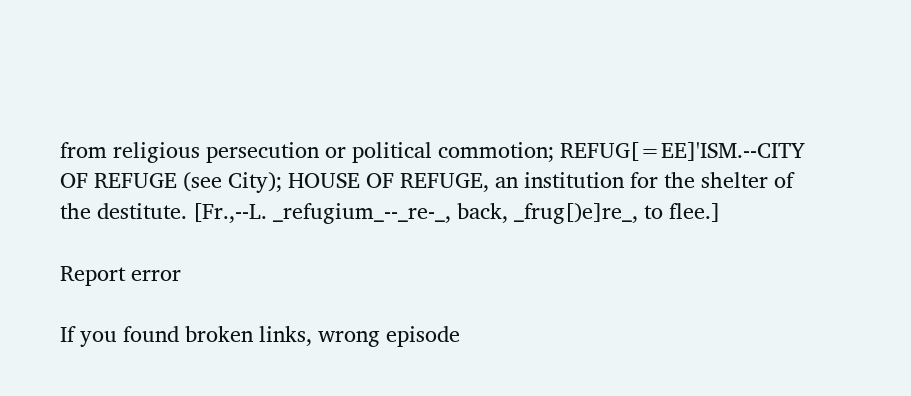from religious persecution or political commotion; REFUG[=EE]'ISM.--CITY OF REFUGE (see City); HOUSE OF REFUGE, an institution for the shelter of the destitute. [Fr.,--L. _refugium_--_re-_, back, _frug[)e]re_, to flee.]

Report error

If you found broken links, wrong episode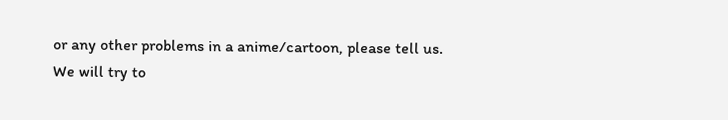or any other problems in a anime/cartoon, please tell us. We will try to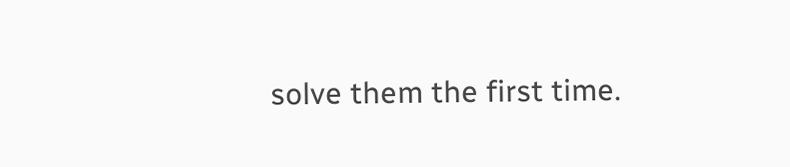solve them the first time.